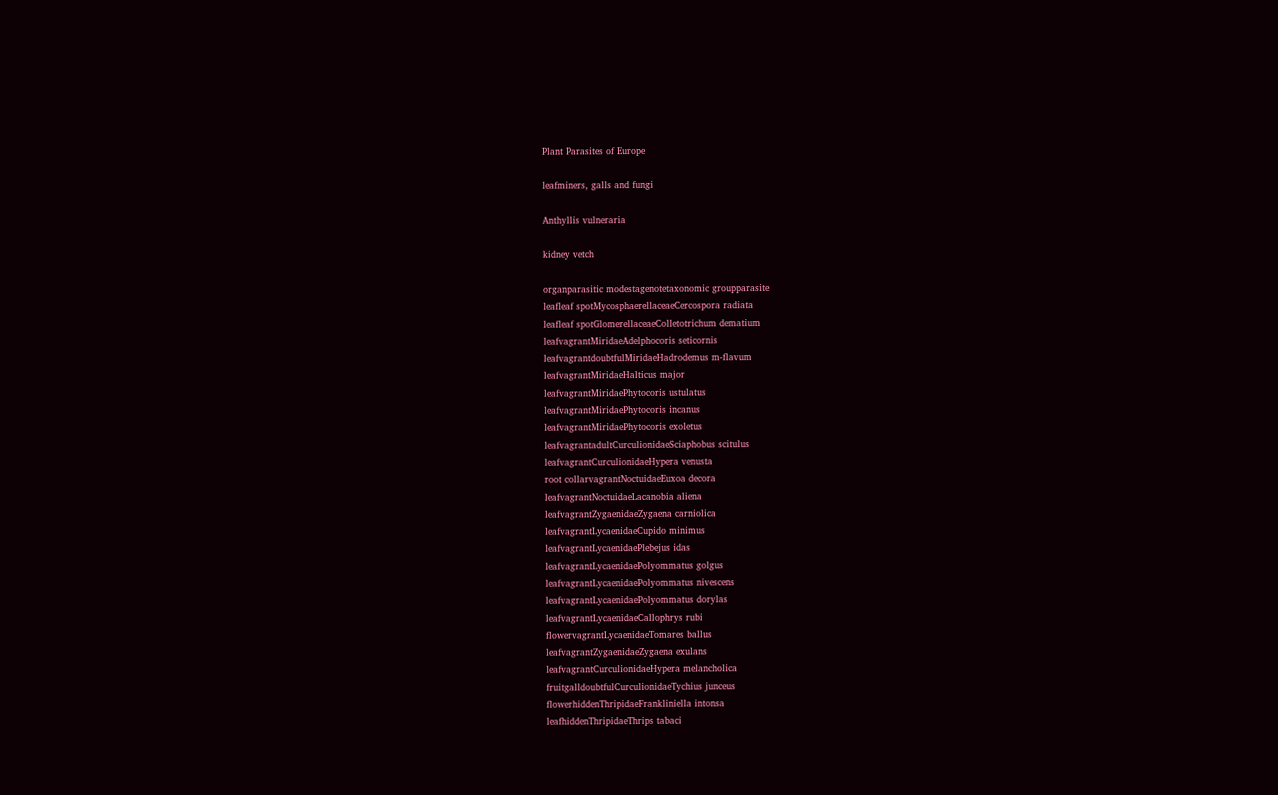Plant Parasites of Europe

leafminers, galls and fungi

Anthyllis vulneraria

kidney vetch

organparasitic modestagenotetaxonomic groupparasite
leafleaf spotMycosphaerellaceaeCercospora radiata
leafleaf spotGlomerellaceaeColletotrichum dematium
leafvagrantMiridaeAdelphocoris seticornis
leafvagrantdoubtfulMiridaeHadrodemus m-flavum
leafvagrantMiridaeHalticus major
leafvagrantMiridaePhytocoris ustulatus
leafvagrantMiridaePhytocoris incanus
leafvagrantMiridaePhytocoris exoletus
leafvagrantadultCurculionidaeSciaphobus scitulus
leafvagrantCurculionidaeHypera venusta
root collarvagrantNoctuidaeEuxoa decora
leafvagrantNoctuidaeLacanobia aliena
leafvagrantZygaenidaeZygaena carniolica
leafvagrantLycaenidaeCupido minimus
leafvagrantLycaenidaePlebejus idas
leafvagrantLycaenidaePolyommatus golgus
leafvagrantLycaenidaePolyommatus nivescens
leafvagrantLycaenidaePolyommatus dorylas
leafvagrantLycaenidaeCallophrys rubi
flowervagrantLycaenidaeTomares ballus
leafvagrantZygaenidaeZygaena exulans
leafvagrantCurculionidaeHypera melancholica
fruitgalldoubtfulCurculionidaeTychius junceus
flowerhiddenThripidaeFrankliniella intonsa
leafhiddenThripidaeThrips tabaci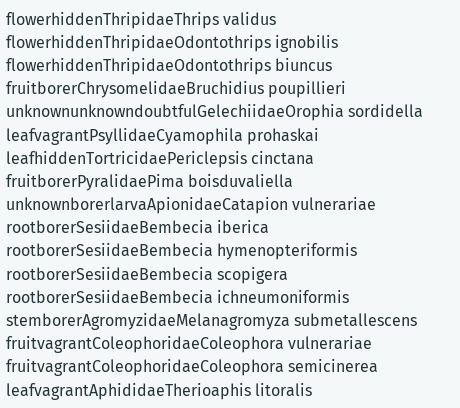flowerhiddenThripidaeThrips validus
flowerhiddenThripidaeOdontothrips ignobilis
flowerhiddenThripidaeOdontothrips biuncus
fruitborerChrysomelidaeBruchidius poupillieri
unknownunknowndoubtfulGelechiidaeOrophia sordidella
leafvagrantPsyllidaeCyamophila prohaskai
leafhiddenTortricidaePericlepsis cinctana
fruitborerPyralidaePima boisduvaliella
unknownborerlarvaApionidaeCatapion vulnerariae
rootborerSesiidaeBembecia iberica
rootborerSesiidaeBembecia hymenopteriformis
rootborerSesiidaeBembecia scopigera
rootborerSesiidaeBembecia ichneumoniformis
stemborerAgromyzidaeMelanagromyza submetallescens
fruitvagrantColeophoridaeColeophora vulnerariae
fruitvagrantColeophoridaeColeophora semicinerea
leafvagrantAphididaeTherioaphis litoralis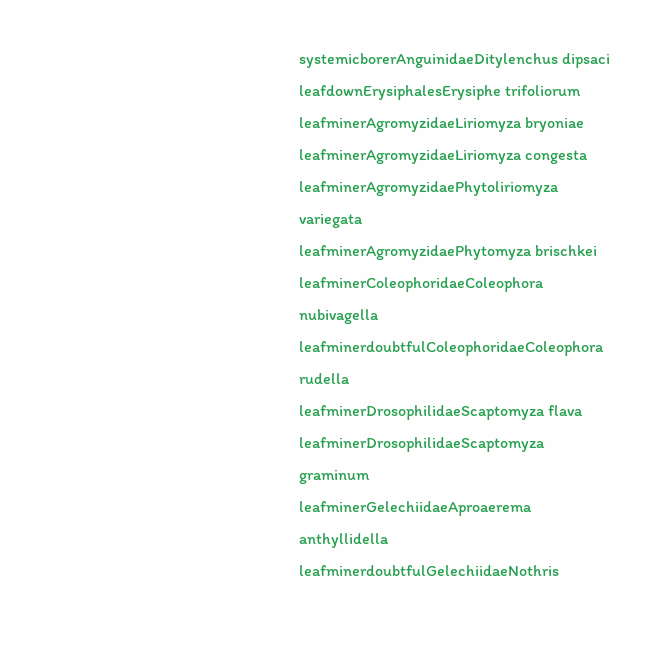systemicborerAnguinidaeDitylenchus dipsaci
leafdownErysiphalesErysiphe trifoliorum
leafminerAgromyzidaeLiriomyza bryoniae
leafminerAgromyzidaeLiriomyza congesta
leafminerAgromyzidaePhytoliriomyza variegata
leafminerAgromyzidaePhytomyza brischkei
leafminerColeophoridaeColeophora nubivagella
leafminerdoubtfulColeophoridaeColeophora rudella
leafminerDrosophilidaeScaptomyza flava
leafminerDrosophilidaeScaptomyza graminum
leafminerGelechiidaeAproaerema anthyllidella
leafminerdoubtfulGelechiidaeNothris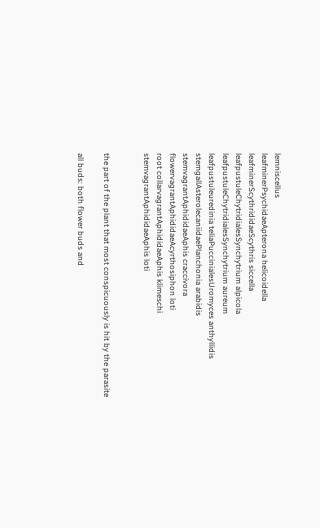lemniscellus
leafminerPsychidaeApterona helicoidella
leafminerScythrididaeScythris siccella
leafpustuleChytridialesSynchytrium alpicola
leafpustuleChytridialesSynchytrium aureum
leafpustuleuredinia teliaPuccinialesUromyces anthyllidis
stemgallAsterolecaniidaePlanchonia arabidis
stemvagrantAphididaeAphis craccivora
flowervagrantAphididaeAcyrthosiphon loti
root collarvagrantAphididaeAphis klimeschi
stemvagrantAphididaeAphis loti


the part of the plant that most conspicuously is hit by the parasite

all buds: both flower buds and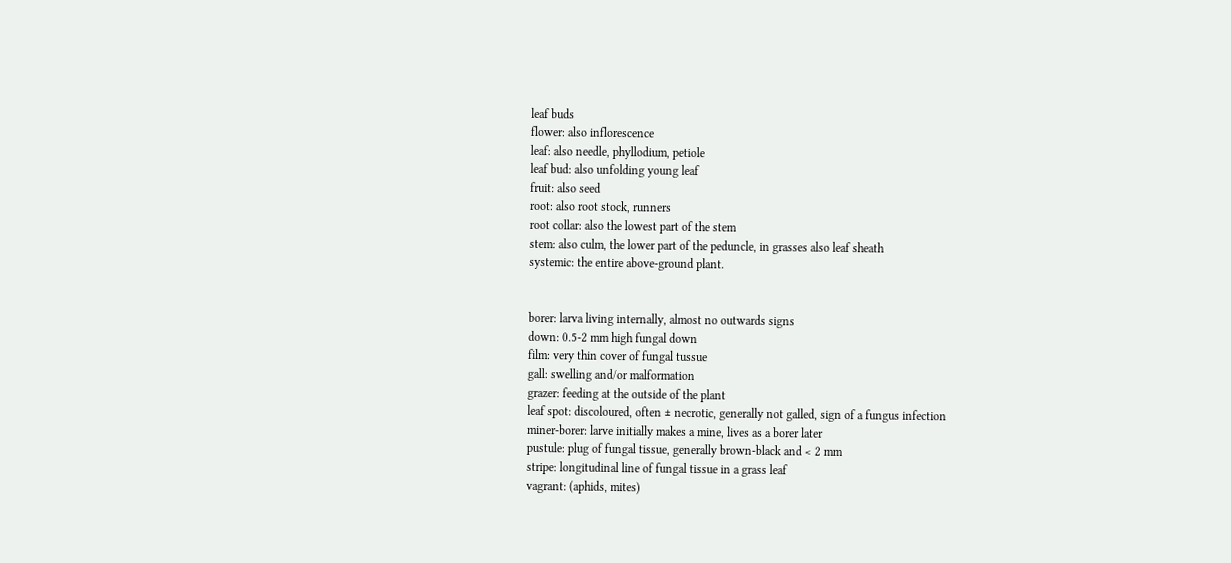leaf buds
flower: also inflorescence
leaf: also needle, phyllodium, petiole
leaf bud: also unfolding young leaf
fruit: also seed
root: also root stock, runners
root collar: also the lowest part of the stem
stem: also culm, the lower part of the peduncle, in grasses also leaf sheath
systemic: the entire above-ground plant.


borer: larva living internally, almost no outwards signs
down: 0.5-2 mm high fungal down
film: very thin cover of fungal tussue
gall: swelling and/or malformation
grazer: feeding at the outside of the plant
leaf spot: discoloured, often ± necrotic, generally not galled, sign of a fungus infection
miner-borer: larve initially makes a mine, lives as a borer later
pustule: plug of fungal tissue, generally brown-black and < 2 mm
stripe: longitudinal line of fungal tissue in a grass leaf
vagrant: (aphids, mites)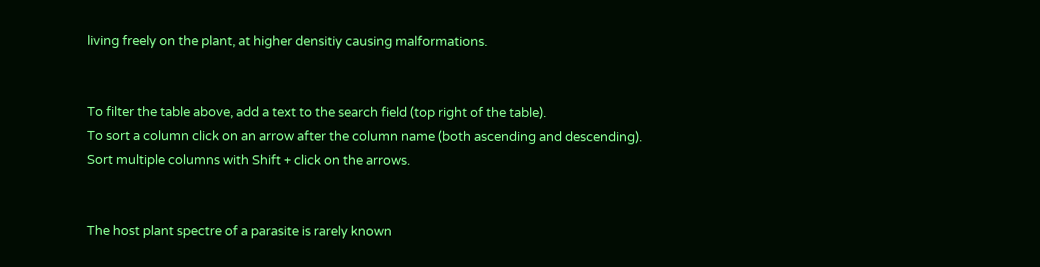living freely on the plant, at higher densitiy causing malformations.


To filter the table above, add a text to the search field (top right of the table).
To sort a column click on an arrow after the column name (both ascending and descending).
Sort multiple columns with Shift + click on the arrows.


The host plant spectre of a parasite is rarely known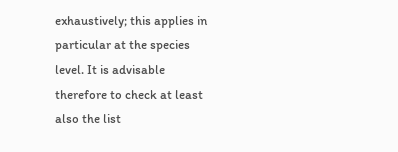exhaustively; this applies in particular at the species level. It is advisable therefore to check at least also the list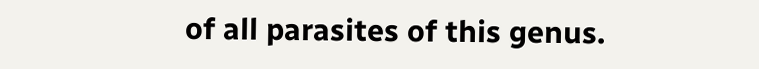of all parasites of this genus.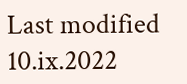Last modified 10.ix.2022